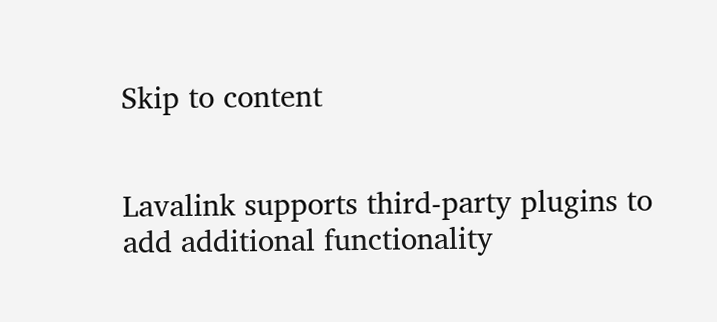Skip to content


Lavalink supports third-party plugins to add additional functionality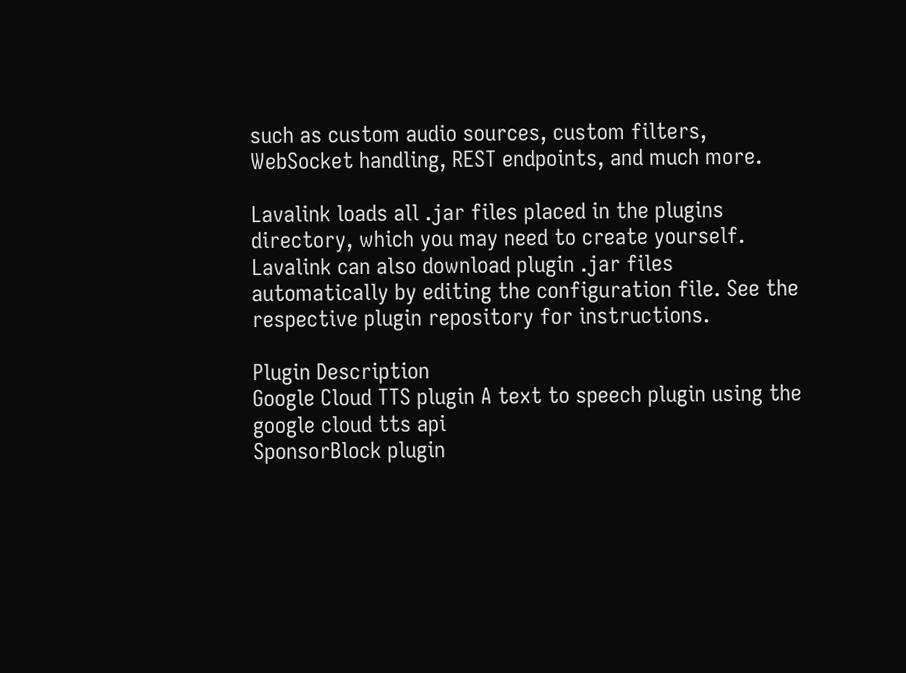such as custom audio sources, custom filters, WebSocket handling, REST endpoints, and much more.

Lavalink loads all .jar files placed in the plugins directory, which you may need to create yourself. Lavalink can also download plugin .jar files automatically by editing the configuration file. See the respective plugin repository for instructions.

Plugin Description
Google Cloud TTS plugin A text to speech plugin using the google cloud tts api
SponsorBlock plugin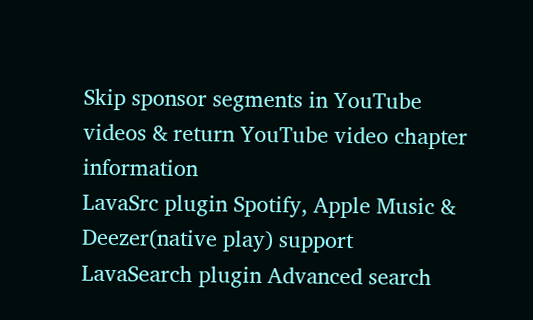Skip sponsor segments in YouTube videos & return YouTube video chapter information
LavaSrc plugin Spotify, Apple Music & Deezer(native play) support
LavaSearch plugin Advanced search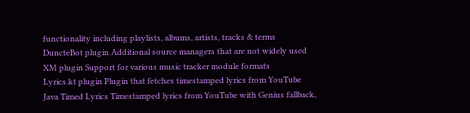functionality including playlists, albums, artists, tracks & terms
DuncteBot plugin Additional source managers that are not widely used
XM plugin Support for various music tracker module formats
Lyrics.kt plugin Plugin that fetches timestamped lyrics from YouTube
Java Timed Lyrics Timestamped lyrics from YouTube with Genius fallback,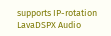supports IP-rotation
LavaDSPX Audio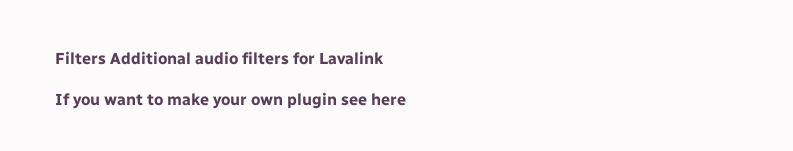Filters Additional audio filters for Lavalink

If you want to make your own plugin see here